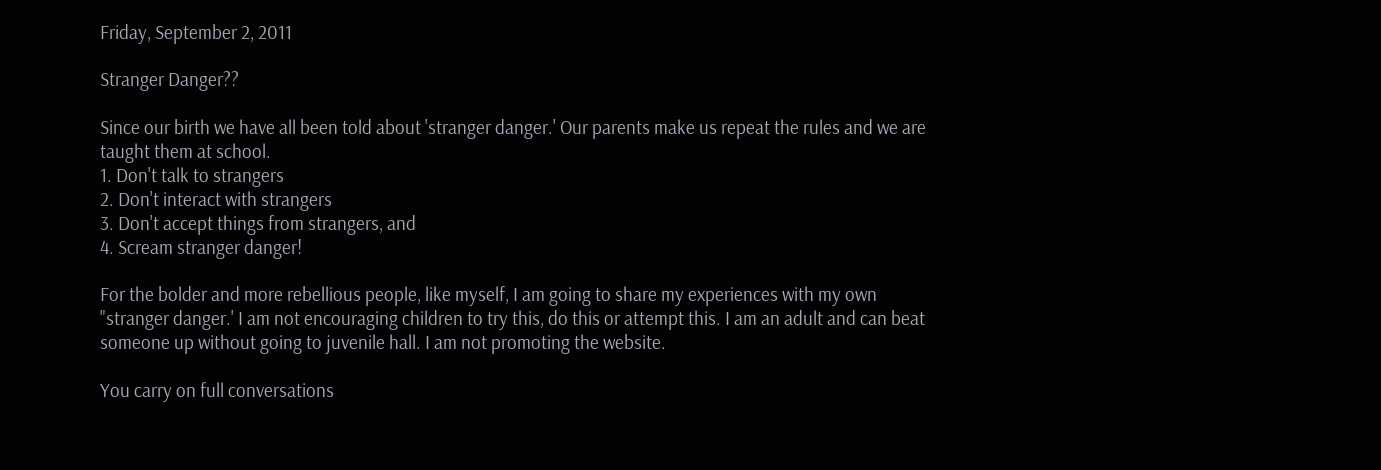Friday, September 2, 2011

Stranger Danger??

Since our birth we have all been told about 'stranger danger.' Our parents make us repeat the rules and we are taught them at school.
1. Don't talk to strangers
2. Don't interact with strangers
3. Don't accept things from strangers, and
4. Scream stranger danger!

For the bolder and more rebellious people, like myself, I am going to share my experiences with my own "stranger danger.' I am not encouraging children to try this, do this or attempt this. I am an adult and can beat someone up without going to juvenile hall. I am not promoting the website.

You carry on full conversations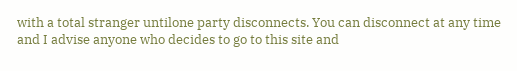with a total stranger untilone party disconnects. You can disconnect at any time and I advise anyone who decides to go to this site and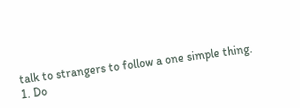talk to strangers to follow a one simple thing.
1. Do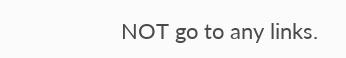NOT go to any links.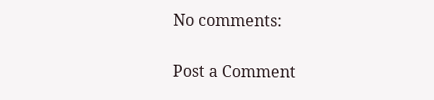No comments:

Post a Comment